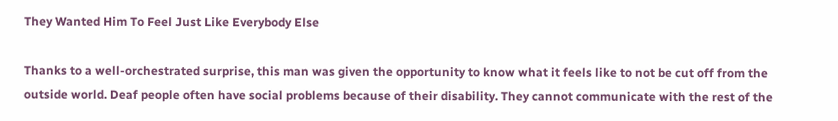They Wanted Him To Feel Just Like Everybody Else

Thanks to a well-orchestrated surprise, this man was given the opportunity to know what it feels like to not be cut off from the outside world. Deaf people often have social problems because of their disability. They cannot communicate with the rest of the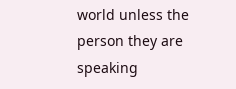world unless the person they are speaking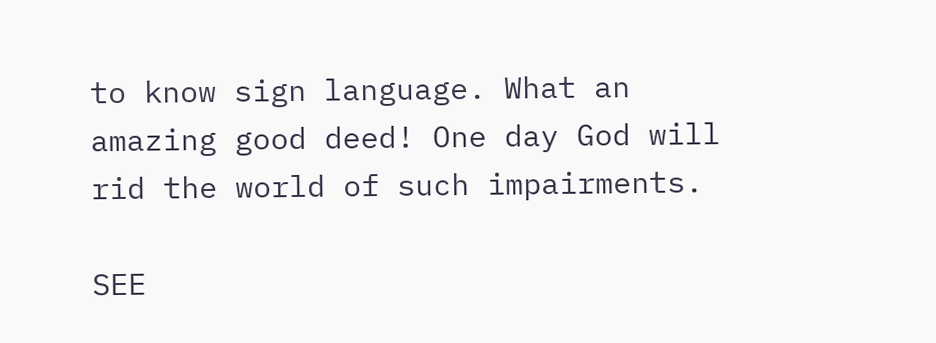to know sign language. What an amazing good deed! One day God will rid the world of such impairments.

SEE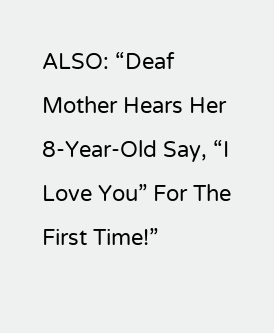ALSO: “Deaf Mother Hears Her 8-Year-Old Say, “I Love You” For The First Time!”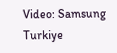Video: Samsung Turkiye